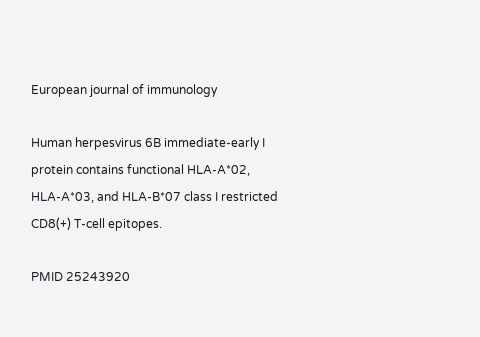European journal of immunology

Human herpesvirus 6B immediate-early I protein contains functional HLA-A*02, HLA-A*03, and HLA-B*07 class I restricted CD8(+) T-cell epitopes.

PMID 25243920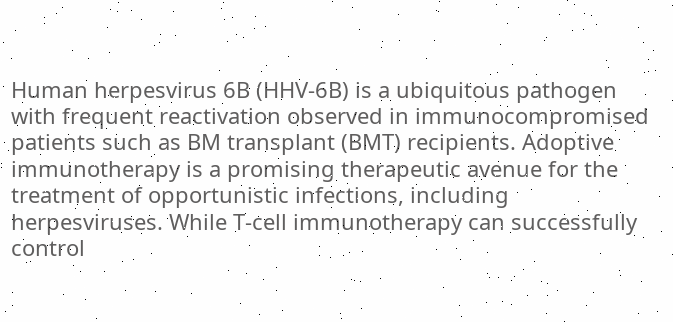Human herpesvirus 6B (HHV-6B) is a ubiquitous pathogen with frequent reactivation observed in immunocompromised patients such as BM transplant (BMT) recipients. Adoptive immunotherapy is a promising therapeutic avenue for the treatment of opportunistic infections, including herpesviruses. While T-cell immunotherapy can successfully control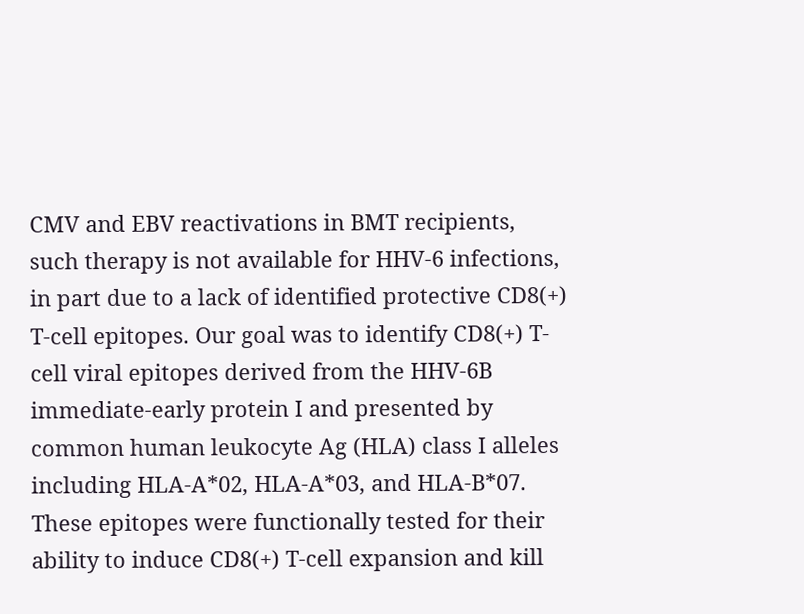CMV and EBV reactivations in BMT recipients, such therapy is not available for HHV-6 infections, in part due to a lack of identified protective CD8(+) T-cell epitopes. Our goal was to identify CD8(+) T-cell viral epitopes derived from the HHV-6B immediate-early protein I and presented by common human leukocyte Ag (HLA) class I alleles including HLA-A*02, HLA-A*03, and HLA-B*07. These epitopes were functionally tested for their ability to induce CD8(+) T-cell expansion and kill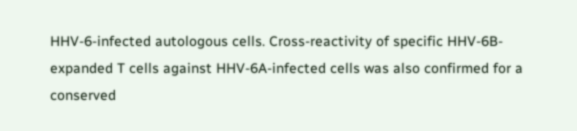HHV-6-infected autologous cells. Cross-reactivity of specific HHV-6B-expanded T cells against HHV-6A-infected cells was also confirmed for a conserved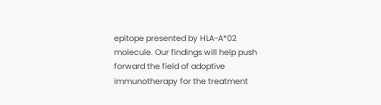epitope presented by HLA-A*02 molecule. Our findings will help push forward the field of adoptive immunotherapy for the treatment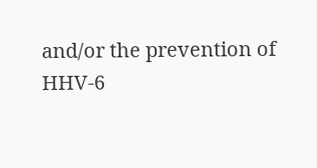and/or the prevention of HHV-6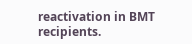reactivation in BMT recipients.